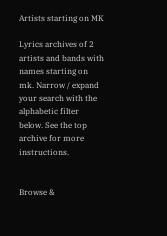Artists starting on MK

Lyrics archives of 2 artists and bands with names starting on mk. Narrow / expand your search with the alphabetic filter below. See the top archive for more instructions.


Browse &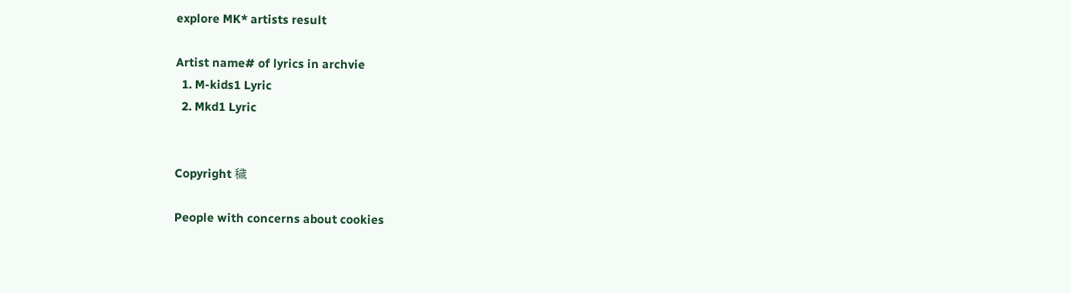explore MK* artists result

Artist name# of lyrics in archvie
  1. M-kids1 Lyric
  2. Mkd1 Lyric


Copyright 穢

People with concerns about cookies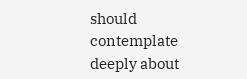should contemplate deeply about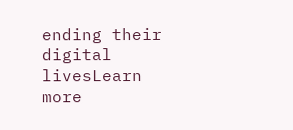ending their digital livesLearn more